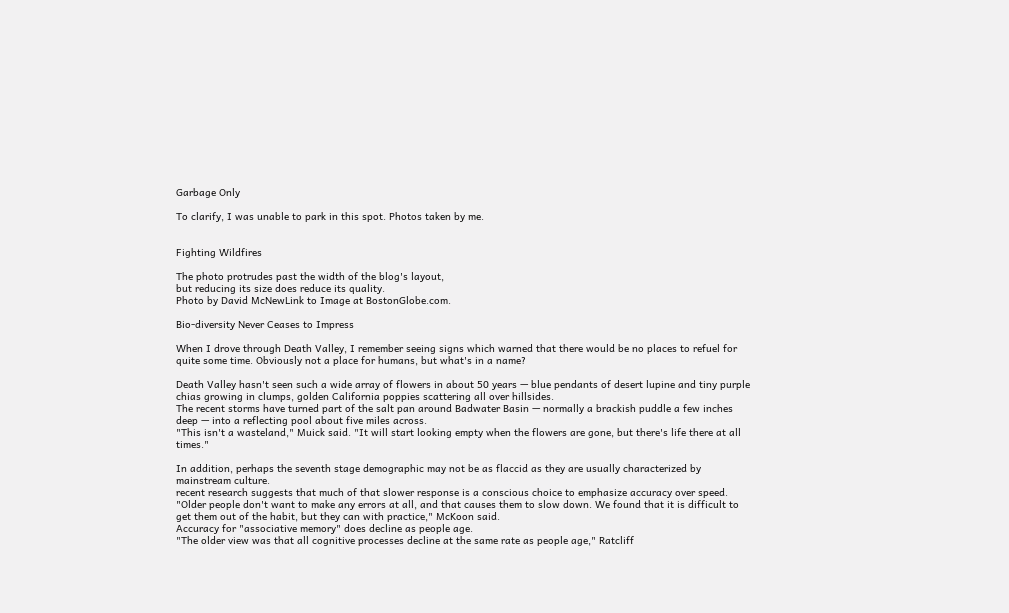Garbage Only

To clarify, I was unable to park in this spot. Photos taken by me.


Fighting Wildfires

The photo protrudes past the width of the blog's layout,
but reducing its size does reduce its quality.
Photo by David McNewLink to Image at BostonGlobe.com.

Bio-diversity Never Ceases to Impress

When I drove through Death Valley, I remember seeing signs which warned that there would be no places to refuel for quite some time. Obviously not a place for humans, but what's in a name?

Death Valley hasn't seen such a wide array of flowers in about 50 years — blue pendants of desert lupine and tiny purple chias growing in clumps, golden California poppies scattering all over hillsides.
The recent storms have turned part of the salt pan around Badwater Basin — normally a brackish puddle a few inches deep — into a reflecting pool about five miles across.
"This isn't a wasteland," Muick said. "It will start looking empty when the flowers are gone, but there's life there at all times."

In addition, perhaps the seventh stage demographic may not be as flaccid as they are usually characterized by mainstream culture.
recent research suggests that much of that slower response is a conscious choice to emphasize accuracy over speed.
"Older people don't want to make any errors at all, and that causes them to slow down. We found that it is difficult to get them out of the habit, but they can with practice," McKoon said.
Accuracy for "associative memory" does decline as people age.
"The older view was that all cognitive processes decline at the same rate as people age," Ratcliff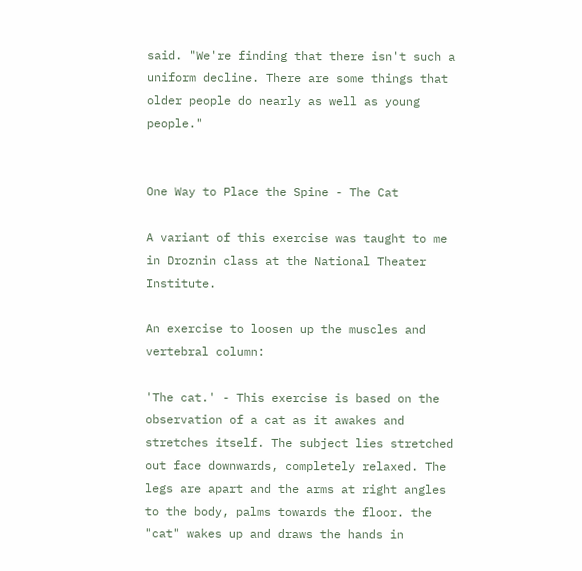said. "We're finding that there isn't such a uniform decline. There are some things that older people do nearly as well as young people."


One Way to Place the Spine - The Cat

A variant of this exercise was taught to me in Droznin class at the National Theater Institute.

An exercise to loosen up the muscles and vertebral column:

'The cat.' - This exercise is based on the observation of a cat as it awakes and stretches itself. The subject lies stretched out face downwards, completely relaxed. The legs are apart and the arms at right angles to the body, palms towards the floor. the "cat" wakes up and draws the hands in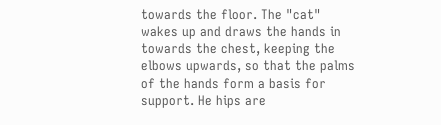towards the floor. The "cat" wakes up and draws the hands in towards the chest, keeping the elbows upwards, so that the palms of the hands form a basis for support. He hips are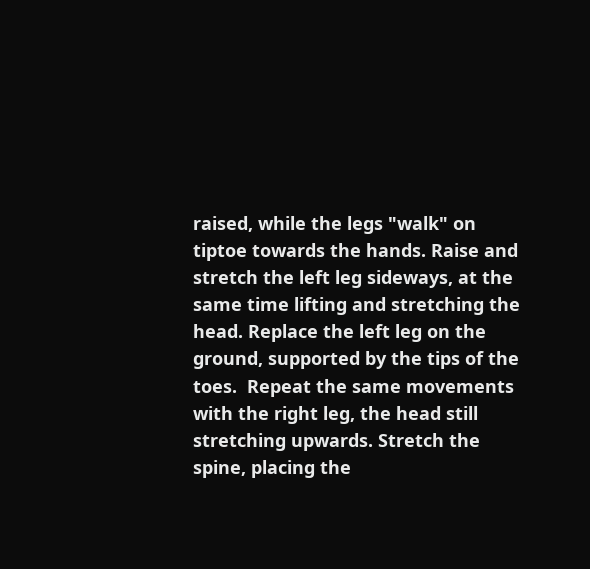raised, while the legs "walk" on tiptoe towards the hands. Raise and stretch the left leg sideways, at the same time lifting and stretching the head. Replace the left leg on the ground, supported by the tips of the toes.  Repeat the same movements with the right leg, the head still stretching upwards. Stretch the spine, placing the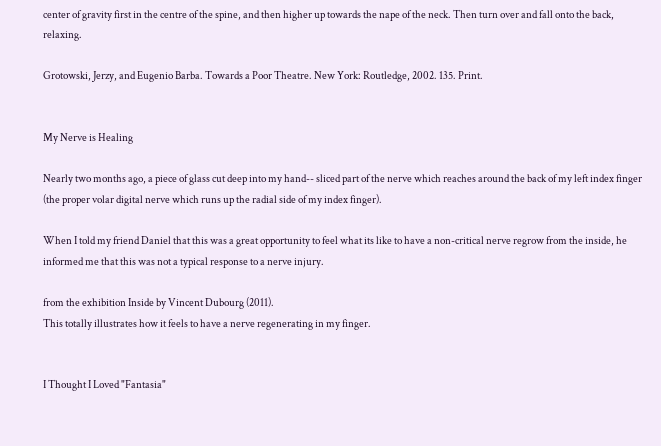center of gravity first in the centre of the spine, and then higher up towards the nape of the neck. Then turn over and fall onto the back, relaxing.

Grotowski, Jerzy, and Eugenio Barba. Towards a Poor Theatre. New York: Routledge, 2002. 135. Print.


My Nerve is Healing

Nearly two months ago, a piece of glass cut deep into my hand-- sliced part of the nerve which reaches around the back of my left index finger (the proper volar digital nerve which runs up the radial side of my index finger).

When I told my friend Daniel that this was a great opportunity to feel what its like to have a non-critical nerve regrow from the inside, he informed me that this was not a typical response to a nerve injury.

from the exhibition Inside by Vincent Dubourg (2011).
This totally illustrates how it feels to have a nerve regenerating in my finger.


I Thought I Loved "Fantasia"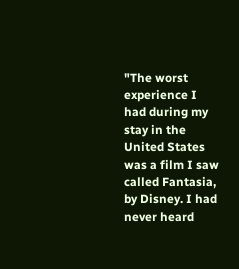"The worst experience I had during my stay in the United States was a film I saw called Fantasia, by Disney. I had never heard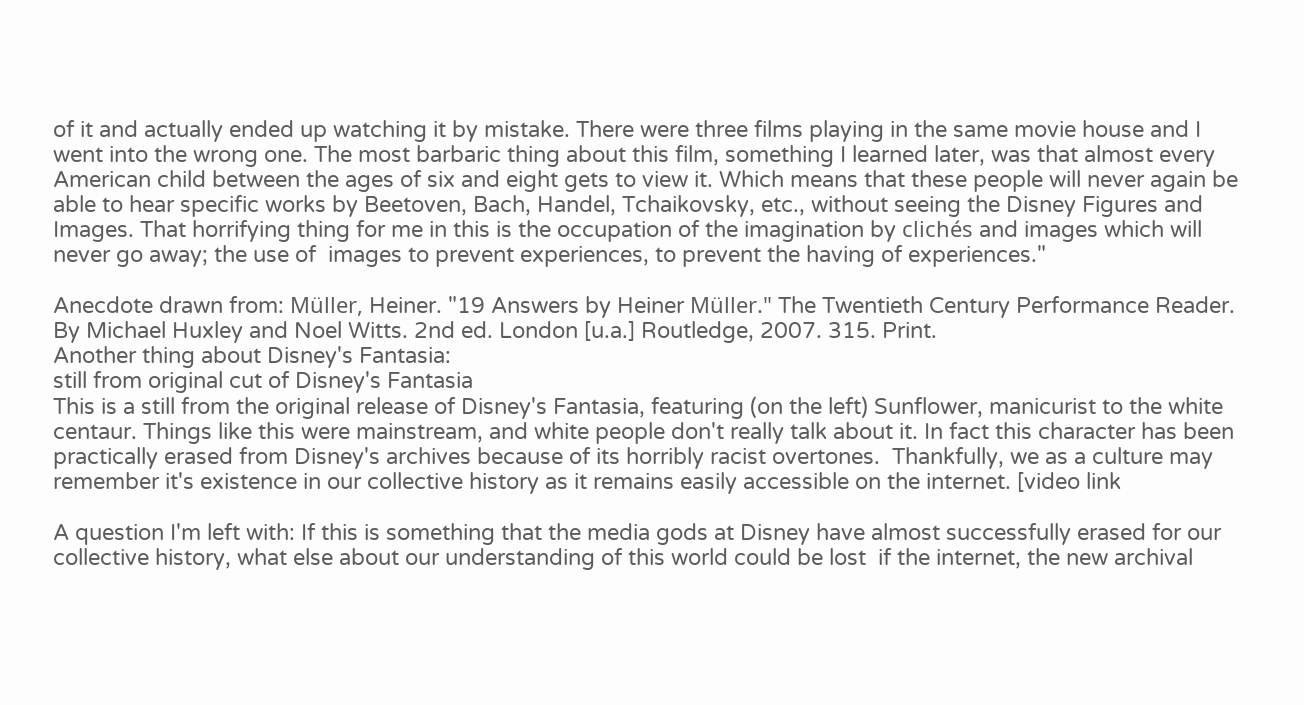of it and actually ended up watching it by mistake. There were three films playing in the same movie house and I went into the wrong one. The most barbaric thing about this film, something I learned later, was that almost every American child between the ages of six and eight gets to view it. Which means that these people will never again be able to hear specific works by Beetoven, Bach, Handel, Tchaikovsky, etc., without seeing the Disney Figures and Images. That horrifying thing for me in this is the occupation of the imagination by clichés and images which will never go away; the use of  images to prevent experiences, to prevent the having of experiences."

Anecdote drawn from: Müller, Heiner. "19 Answers by Heiner Müller." The Twentieth Century Performance Reader. By Michael Huxley and Noel Witts. 2nd ed. London [u.a.] Routledge, 2007. 315. Print.
Another thing about Disney's Fantasia:
still from original cut of Disney's Fantasia
This is a still from the original release of Disney's Fantasia, featuring (on the left) Sunflower, manicurist to the white centaur. Things like this were mainstream, and white people don't really talk about it. In fact this character has been practically erased from Disney's archives because of its horribly racist overtones.  Thankfully, we as a culture may remember it's existence in our collective history as it remains easily accessible on the internet. [video link

A question I'm left with: If this is something that the media gods at Disney have almost successfully erased for our collective history, what else about our understanding of this world could be lost  if the internet, the new archival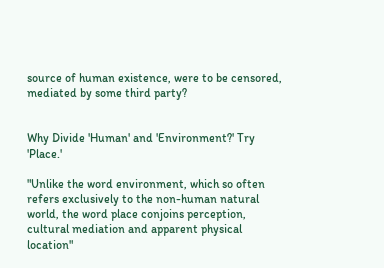source of human existence, were to be censored, mediated by some third party?


Why Divide 'Human' and 'Environment?' Try 'Place.'

"Unlike the word environment, which so often refers exclusively to the non-human natural world, the word place conjoins perception, cultural mediation and apparent physical location"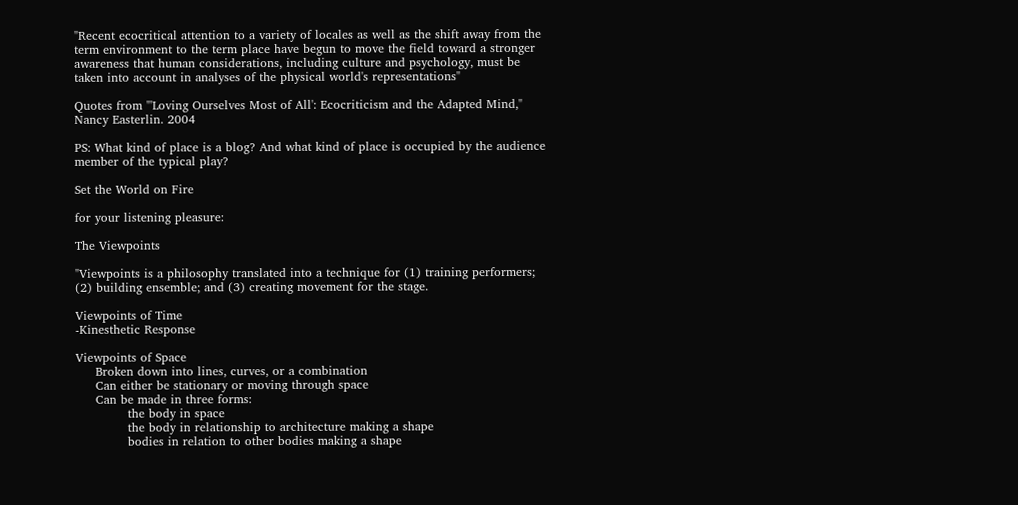"Recent ecocritical attention to a variety of locales as well as the shift away from the term environment to the term place have begun to move the field toward a stronger awareness that human considerations, including culture and psychology, must be taken into account in analyses of the physical world's representations"

Quotes from "'Loving Ourselves Most of All': Ecocriticism and the Adapted Mind," Nancy Easterlin. 2004

PS: What kind of place is a blog? And what kind of place is occupied by the audience member of the typical play?

Set the World on Fire

for your listening pleasure:

The Viewpoints

"Viewpoints is a philosophy translated into a technique for (1) training performers; (2) building ensemble; and (3) creating movement for the stage.

Viewpoints of Time
-Kinesthetic Response

Viewpoints of Space
     Broken down into lines, curves, or a combination
     Can either be stationary or moving through space
     Can be made in three forms:
             the body in space
             the body in relationship to architecture making a shape
             bodies in relation to other bodies making a shape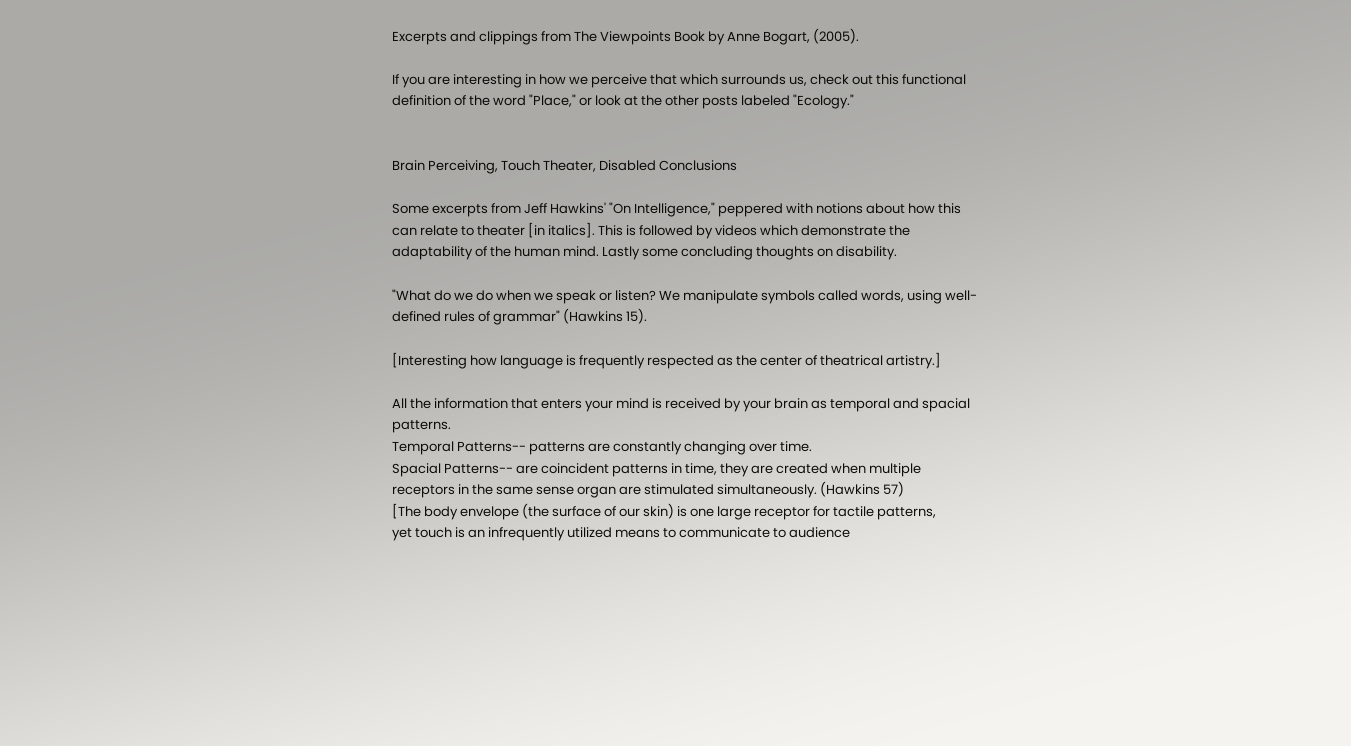Excerpts and clippings from The Viewpoints Book by Anne Bogart, (2005).

If you are interesting in how we perceive that which surrounds us, check out this functional definition of the word "Place," or look at the other posts labeled "Ecology."


Brain Perceiving, Touch Theater, Disabled Conclusions

Some excerpts from Jeff Hawkins' "On Intelligence," peppered with notions about how this can relate to theater [in italics]. This is followed by videos which demonstrate the adaptability of the human mind. Lastly some concluding thoughts on disability.

"What do we do when we speak or listen? We manipulate symbols called words, using well-defined rules of grammar" (Hawkins 15).

[Interesting how language is frequently respected as the center of theatrical artistry.]

All the information that enters your mind is received by your brain as temporal and spacial patterns.
Temporal Patterns-- patterns are constantly changing over time.
Spacial Patterns-- are coincident patterns in time, they are created when multiple receptors in the same sense organ are stimulated simultaneously. (Hawkins 57)
[The body envelope (the surface of our skin) is one large receptor for tactile patterns,
yet touch is an infrequently utilized means to communicate to audience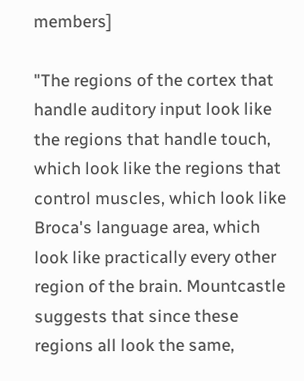members]

"The regions of the cortex that handle auditory input look like the regions that handle touch, which look like the regions that control muscles, which look like Broca's language area, which look like practically every other region of the brain. Mountcastle suggests that since these regions all look the same,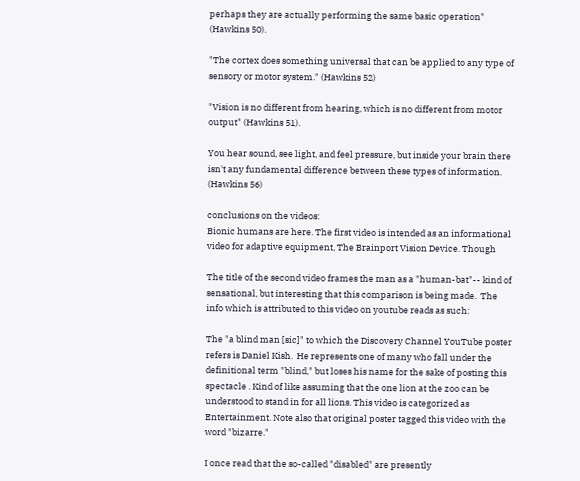perhaps they are actually performing the same basic operation" (Hawkins 50).

"The cortex does something universal that can be applied to any type of sensory or motor system." (Hawkins 52)

"Vision is no different from hearing, which is no different from motor output" (Hawkins 51).

You hear sound, see light, and feel pressure, but inside your brain there isn't any fundamental difference between these types of information. (Hawkins 56)

conclusions on the videos:
Bionic humans are here. The first video is intended as an informational video for adaptive equipment, The Brainport Vision Device. Though

The title of the second video frames the man as a "human-bat"-- kind of sensational, but interesting that this comparison is being made.  The info which is attributed to this video on youtube reads as such:

The "a blind man [sic]" to which the Discovery Channel YouTube poster refers is Daniel Kish.  He represents one of many who fall under the definitional term "blind," but loses his name for the sake of posting this spectacle . Kind of like assuming that the one lion at the zoo can be understood to stand in for all lions. This video is categorized as Entertainment. Note also that original poster tagged this video with the word "bizarre."

I once read that the so-called "disabled" are presently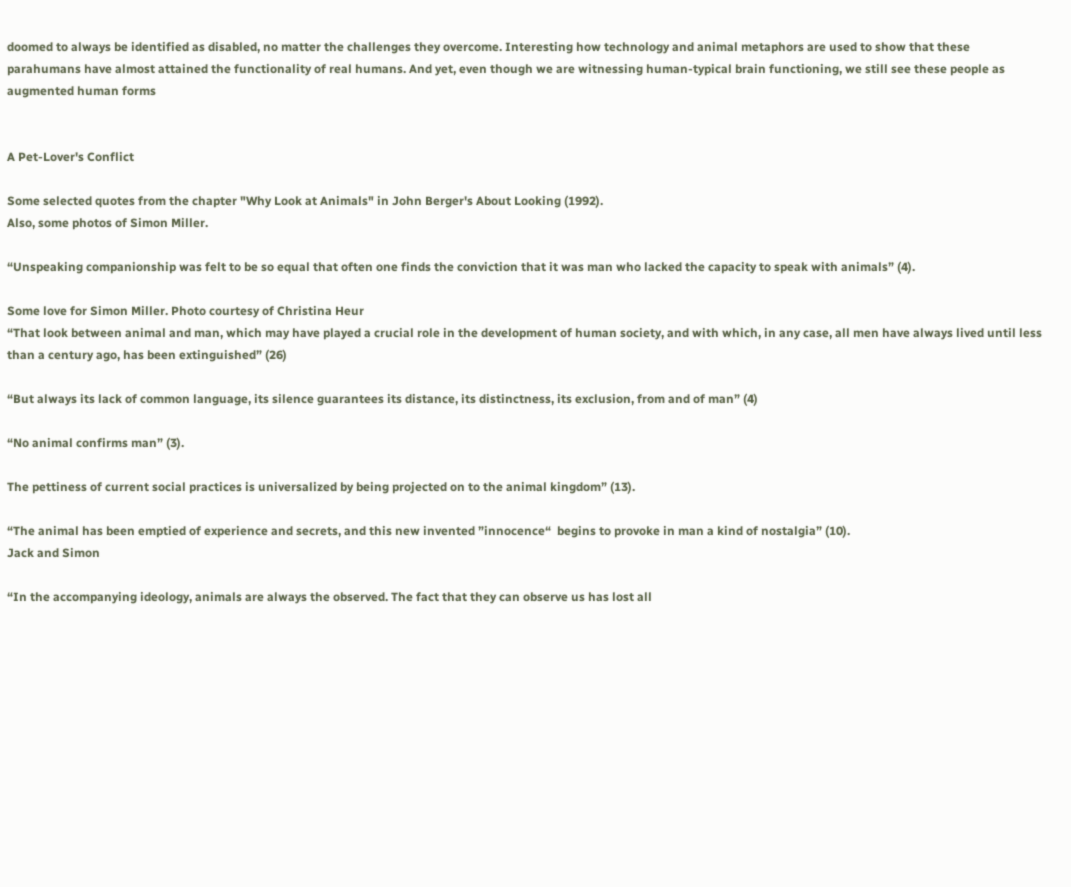doomed to always be identified as disabled, no matter the challenges they overcome. Interesting how technology and animal metaphors are used to show that these parahumans have almost attained the functionality of real humans. And yet, even though we are witnessing human-typical brain functioning, we still see these people as augmented human forms


A Pet-Lover's Conflict

Some selected quotes from the chapter "Why Look at Animals" in John Berger's About Looking (1992).
Also, some photos of Simon Miller.

“Unspeaking companionship was felt to be so equal that often one finds the conviction that it was man who lacked the capacity to speak with animals” (4).

Some love for Simon Miller. Photo courtesy of Christina Heur
“That look between animal and man, which may have played a crucial role in the development of human society, and with which, in any case, all men have always lived until less than a century ago, has been extinguished” (26)

“But always its lack of common language, its silence guarantees its distance, its distinctness, its exclusion, from and of man” (4)

“No animal confirms man” (3).

The pettiness of current social practices is universalized by being projected on to the animal kingdom” (13).

“The animal has been emptied of experience and secrets, and this new invented ”innocence“  begins to provoke in man a kind of nostalgia” (10).
Jack and Simon

“In the accompanying ideology, animals are always the observed. The fact that they can observe us has lost all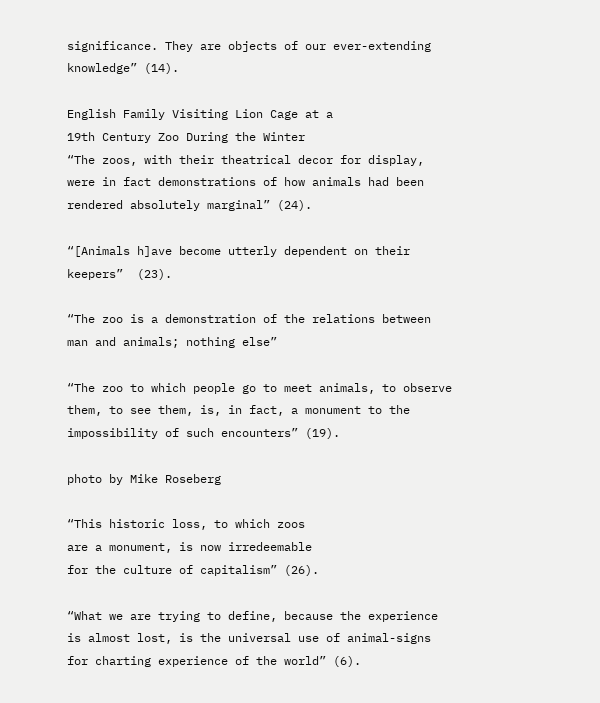significance. They are objects of our ever-extending knowledge” (14).

English Family Visiting Lion Cage at a
19th Century Zoo During the Winter
“The zoos, with their theatrical decor for display, were in fact demonstrations of how animals had been rendered absolutely marginal” (24).

“[Animals h]ave become utterly dependent on their keepers”  (23).

“The zoo is a demonstration of the relations between man and animals; nothing else”

“The zoo to which people go to meet animals, to observe them, to see them, is, in fact, a monument to the impossibility of such encounters” (19).

photo by Mike Roseberg

“This historic loss, to which zoos
are a monument, is now irredeemable
for the culture of capitalism” (26).

“What we are trying to define, because the experience is almost lost, is the universal use of animal-signs for charting experience of the world” (6).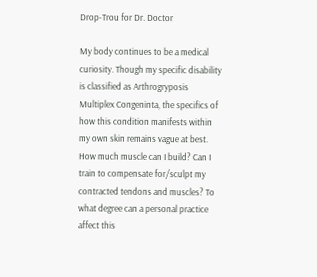Drop-Trou for Dr. Doctor

My body continues to be a medical curiosity. Though my specific disability is classified as Arthrogryposis Multiplex Congeninta, the specifics of how this condition manifests within my own skin remains vague at best. How much muscle can I build? Can I train to compensate for/sculpt my contracted tendons and muscles? To what degree can a personal practice affect this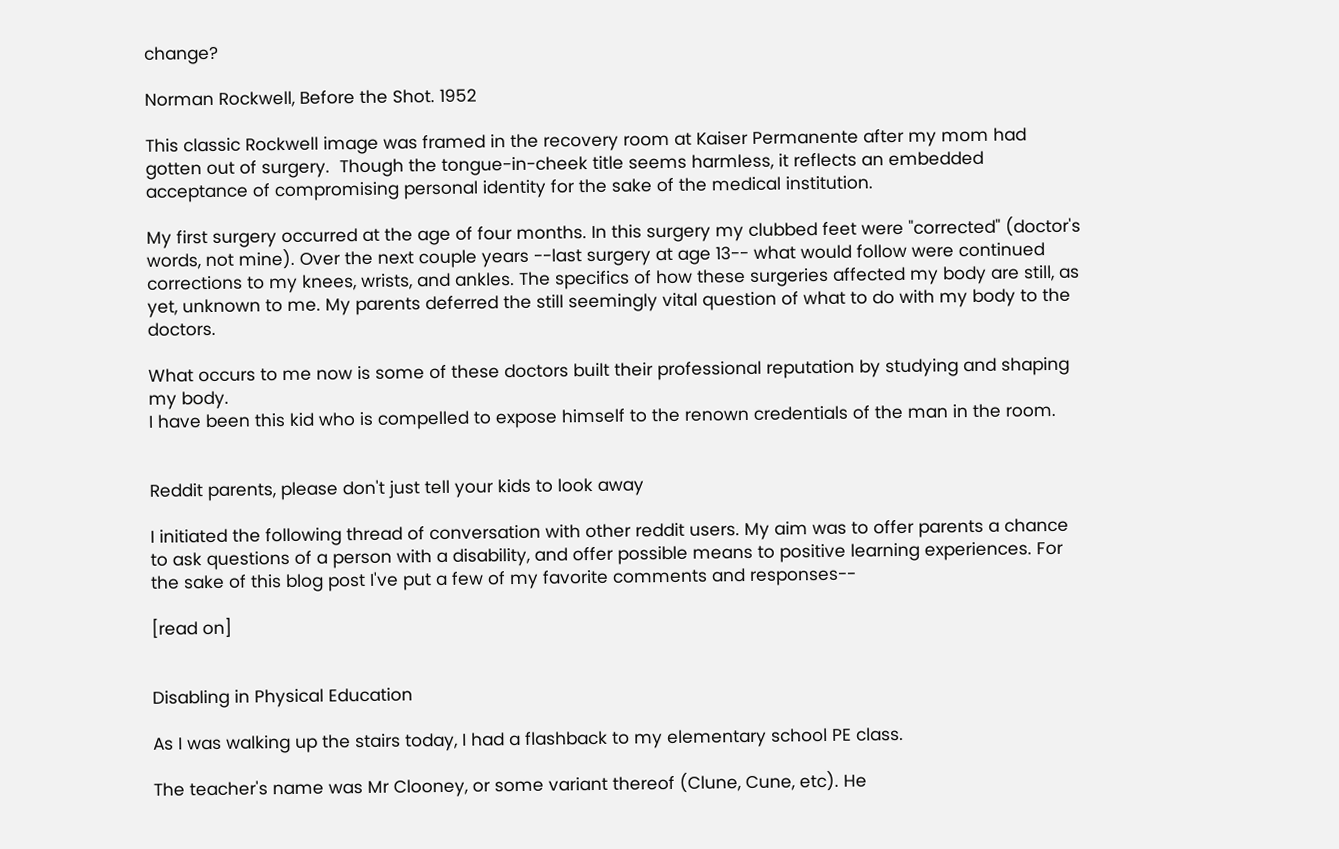change?

Norman Rockwell, Before the Shot. 1952

This classic Rockwell image was framed in the recovery room at Kaiser Permanente after my mom had gotten out of surgery.  Though the tongue-in-cheek title seems harmless, it reflects an embedded acceptance of compromising personal identity for the sake of the medical institution.

My first surgery occurred at the age of four months. In this surgery my clubbed feet were "corrected" (doctor's words, not mine). Over the next couple years --last surgery at age 13-- what would follow were continued corrections to my knees, wrists, and ankles. The specifics of how these surgeries affected my body are still, as yet, unknown to me. My parents deferred the still seemingly vital question of what to do with my body to the doctors.

What occurs to me now is some of these doctors built their professional reputation by studying and shaping my body.
I have been this kid who is compelled to expose himself to the renown credentials of the man in the room.


Reddit parents, please don't just tell your kids to look away

I initiated the following thread of conversation with other reddit users. My aim was to offer parents a chance to ask questions of a person with a disability, and offer possible means to positive learning experiences. For the sake of this blog post I've put a few of my favorite comments and responses--

[read on]


Disabling in Physical Education

As I was walking up the stairs today, I had a flashback to my elementary school PE class.

The teacher's name was Mr Clooney, or some variant thereof (Clune, Cune, etc). He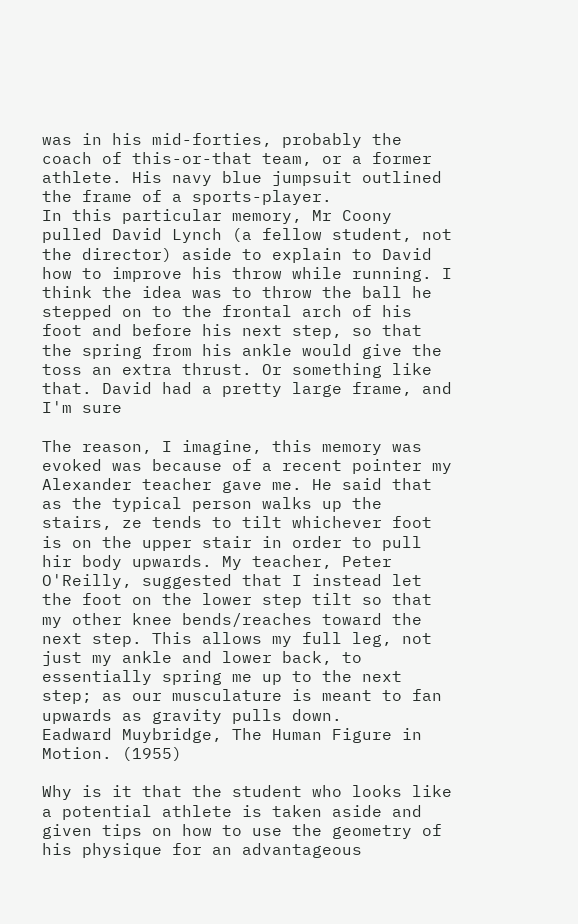was in his mid-forties, probably the coach of this-or-that team, or a former athlete. His navy blue jumpsuit outlined the frame of a sports-player.
In this particular memory, Mr Coony pulled David Lynch (a fellow student, not the director) aside to explain to David how to improve his throw while running. I think the idea was to throw the ball he stepped on to the frontal arch of his foot and before his next step, so that the spring from his ankle would give the toss an extra thrust. Or something like that. David had a pretty large frame, and I'm sure

The reason, I imagine, this memory was evoked was because of a recent pointer my Alexander teacher gave me. He said that as the typical person walks up the stairs, ze tends to tilt whichever foot is on the upper stair in order to pull hir body upwards. My teacher, Peter O'Reilly, suggested that I instead let the foot on the lower step tilt so that my other knee bends/reaches toward the next step. This allows my full leg, not just my ankle and lower back, to essentially spring me up to the next step; as our musculature is meant to fan upwards as gravity pulls down.
Eadward Muybridge, The Human Figure in Motion. (1955)

Why is it that the student who looks like a potential athlete is taken aside and given tips on how to use the geometry of his physique for an advantageous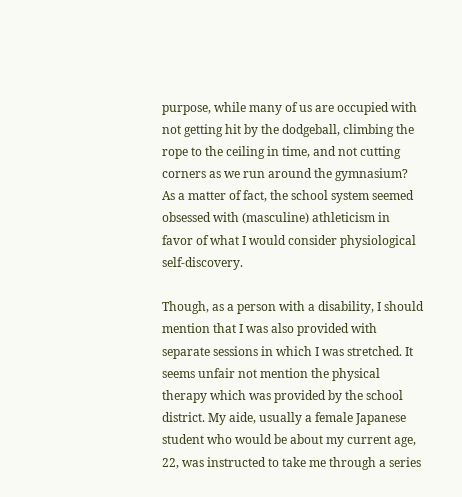purpose, while many of us are occupied with not getting hit by the dodgeball, climbing the rope to the ceiling in time, and not cutting corners as we run around the gymnasium? As a matter of fact, the school system seemed obsessed with (masculine) athleticism in favor of what I would consider physiological self-discovery.

Though, as a person with a disability, I should mention that I was also provided with separate sessions in which I was stretched. It seems unfair not mention the physical therapy which was provided by the school district. My aide, usually a female Japanese student who would be about my current age, 22, was instructed to take me through a series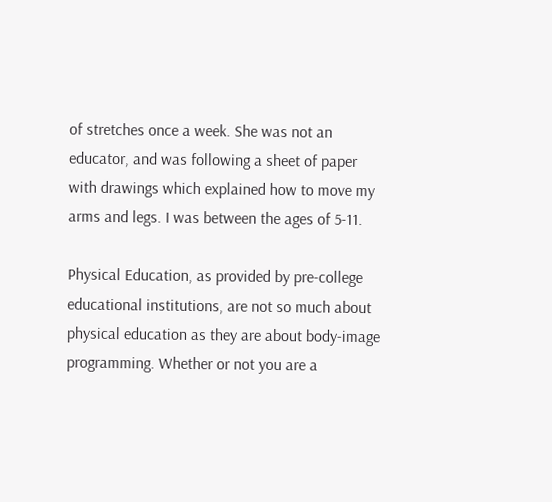of stretches once a week. She was not an educator, and was following a sheet of paper with drawings which explained how to move my arms and legs. I was between the ages of 5-11.

Physical Education, as provided by pre-college educational institutions, are not so much about physical education as they are about body-image programming. Whether or not you are a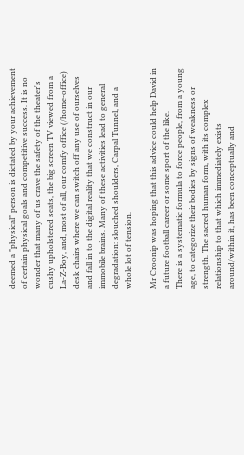deemed a "physical" person is dictated by your achievement of certain physical goals and competitive success. It is no wonder that many of us crave the safety of the theater's cushy upholstered seats, the big screen TV viewed from a La-Z-Boy, and, most of all, our comfy office (/home-office) desk chairs where we can switch off any use of ourselves and fall in to the digital reality that we construct in our immobile brains. Many of these activities lead to general degradation: slouched shoulders, Carpal Tunnel, and a whole lot of tension.

Mr Croonip was hoping that this advice could help David in a future football career or some sport of the like.
There is a systematic formula to force people, from a young age, to categorize their bodies by signs of weakness or strength. The sacred human form, with its complex relationship to that which immediately exists around/within it, has been conceptually and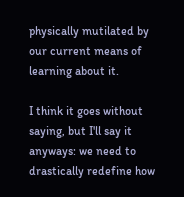physically mutilated by our current means of learning about it.

I think it goes without saying, but I'll say it anyways: we need to drastically redefine how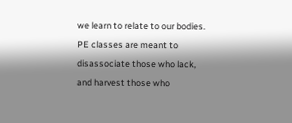we learn to relate to our bodies. PE classes are meant to disassociate those who lack, and harvest those who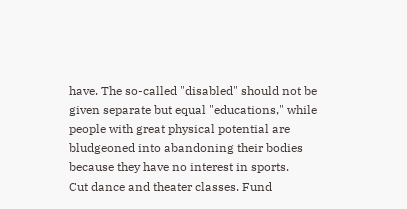have. The so-called "disabled" should not be given separate but equal "educations," while people with great physical potential are bludgeoned into abandoning their bodies because they have no interest in sports.
Cut dance and theater classes. Fund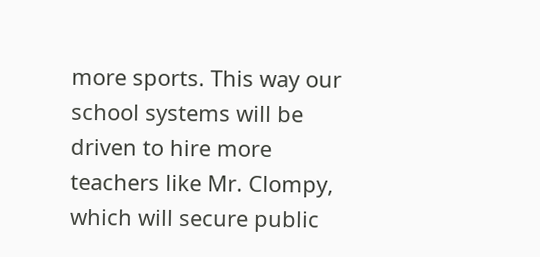more sports. This way our school systems will be driven to hire more teachers like Mr. Clompy, which will secure public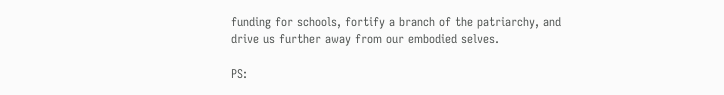funding for schools, fortify a branch of the patriarchy, and drive us further away from our embodied selves.

PS: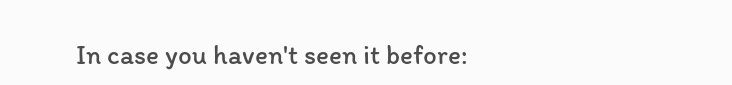In case you haven't seen it before: